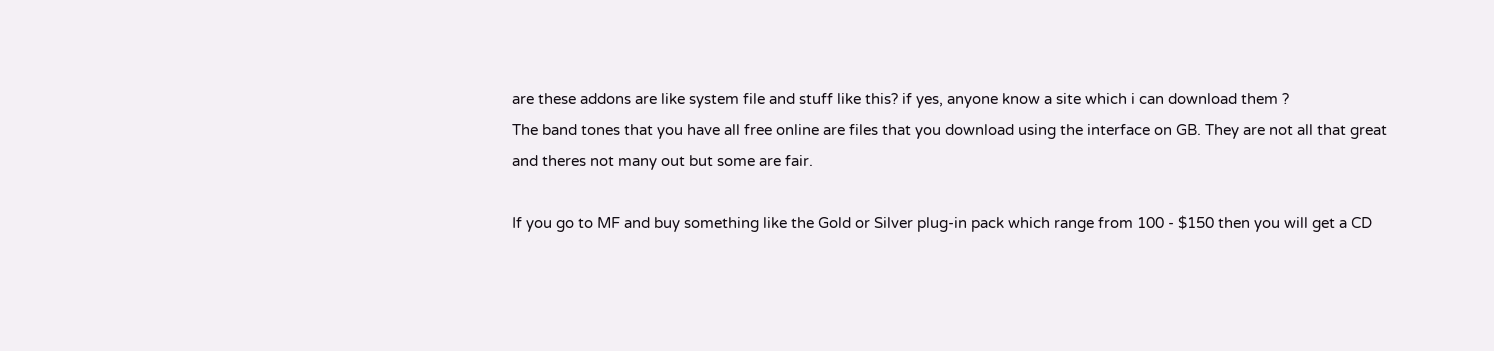are these addons are like system file and stuff like this? if yes, anyone know a site which i can download them ?
The band tones that you have all free online are files that you download using the interface on GB. They are not all that great and theres not many out but some are fair.

If you go to MF and buy something like the Gold or Silver plug-in pack which range from 100 - $150 then you will get a CD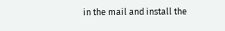in the mail and install the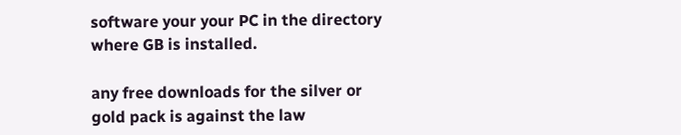software your your PC in the directory where GB is installed.

any free downloads for the silver or gold pack is against the law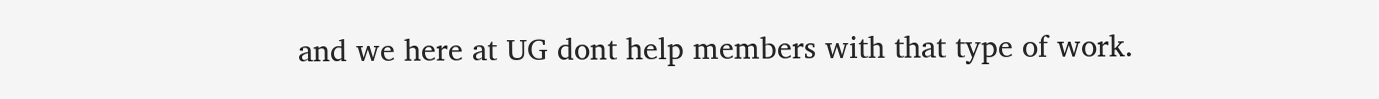and we here at UG dont help members with that type of work.